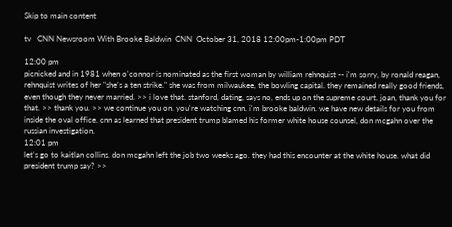Skip to main content

tv   CNN Newsroom With Brooke Baldwin  CNN  October 31, 2018 12:00pm-1:00pm PDT

12:00 pm
picnicked and in 1981 when o'connor is nominated as the first woman by william rehnquist -- i'm sorry, by ronald reagan, rehnquist writes of her "she's a ten strike." she was from milwaukee, the bowling capital. they remained really good friends, even though they never married. >> i love that. stanford, dating, says no, ends up on the supreme court. joan, thank you for that. >> thank you. >> we continue you on. you're watching cnn. i'm brooke baldwin. we have new details for you from inside the oval office. cnn as learned that president trump blamed his former white house counsel, don mcgahn over the russian investigation.
12:01 pm
let's go to kaitlan collins. don mcgahn left the job two weeks ago. they had this encounter at the white house. what did president trump say? >>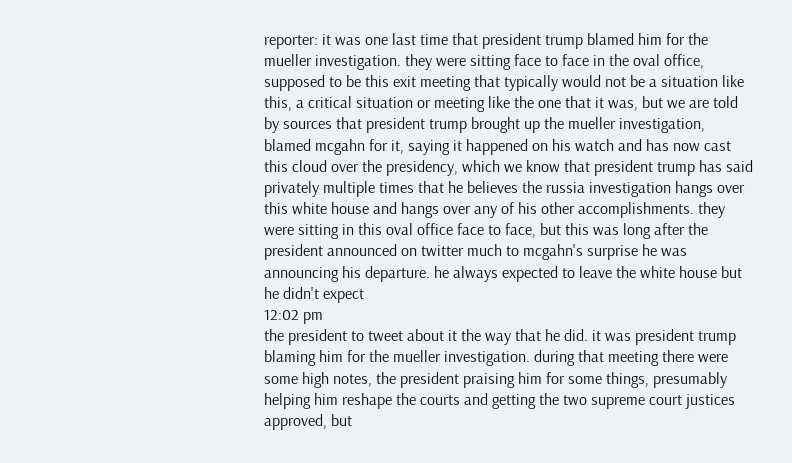reporter: it was one last time that president trump blamed him for the mueller investigation. they were sitting face to face in the oval office, supposed to be this exit meeting that typically would not be a situation like this, a critical situation or meeting like the one that it was, but we are told by sources that president trump brought up the mueller investigation, blamed mcgahn for it, saying it happened on his watch and has now cast this cloud over the presidency, which we know that president trump has said privately multiple times that he believes the russia investigation hangs over this white house and hangs over any of his other accomplishments. they were sitting in this oval office face to face, but this was long after the president announced on twitter much to mcgahn's surprise he was announcing his departure. he always expected to leave the white house but he didn't expect
12:02 pm
the president to tweet about it the way that he did. it was president trump blaming him for the mueller investigation. during that meeting there were some high notes, the president praising him for some things, presumably helping him reshape the courts and getting the two supreme court justices approved, but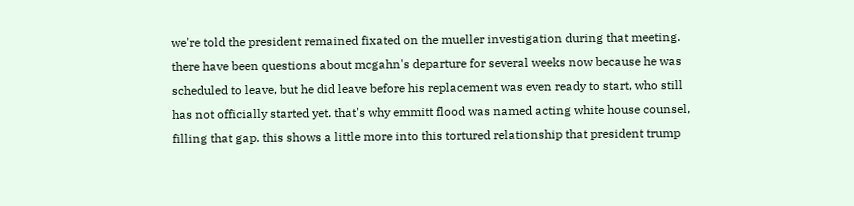we're told the president remained fixated on the mueller investigation during that meeting. there have been questions about mcgahn's departure for several weeks now because he was scheduled to leave, but he did leave before his replacement was even ready to start, who still has not officially started yet. that's why emmitt flood was named acting white house counsel, filling that gap. this shows a little more into this tortured relationship that president trump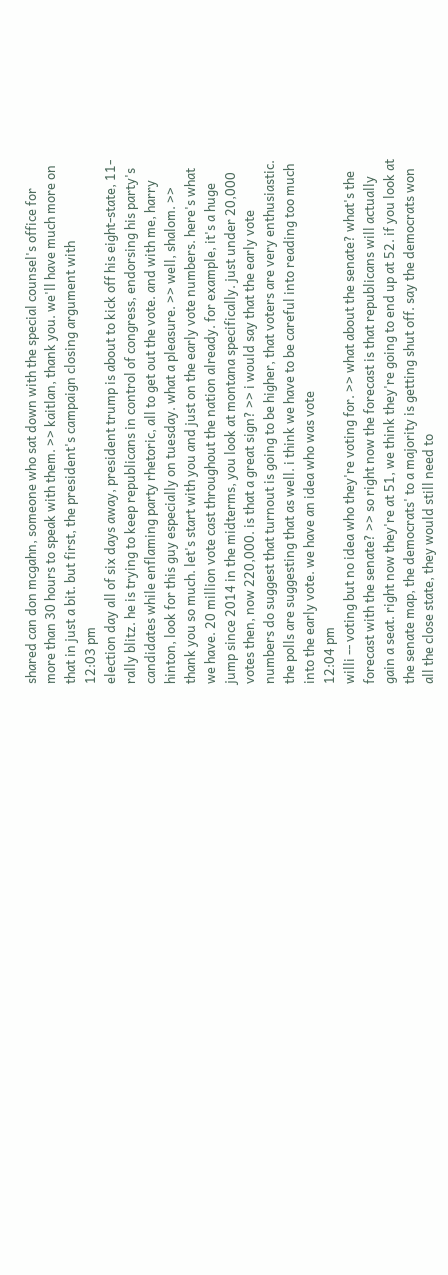shared can don mcgahn, someone who sat down with the special counsel's office for more than 30 hours to speak with them. >> kaitlan, thank you. we'll have much more on that in just a bit. but first, the president's campaign closing argument with
12:03 pm
election day all of six days away, president trump is about to kick off his eight-state, 11-rally blitz. he is trying to keep republicans in control of congress, endorsing his party's candidates while enflaming party rhetoric, all to get out the vote. and with me, harry hinton, look for this guy especially on tuesday. what a pleasure. >> well, shalom. >> thank you so much. let's start with you and just on the early vote numbers. here's what we have. 20 million vote cast throughout the nation already. for example, it's a huge jump since 2014 in the midterms, you look at montana specifically. just under 20,000 votes then, now 220,000. is that a great sign? >> i would say that the early vote numbers do suggest that turnout is going to be higher, that voters are very enthusiastic. the polls are suggesting that as well. i think we have to be careful into reading too much into the early vote. we have an idea who was vote
12:04 pm
willi -- voting but no idea who they're voting for. >> what about the senate? what's the forecast with the senate? >> so right now the forecast is that republicans will actually gain a seat. right now they're at 51, we think they're going to end up at 52. if you look at the senate map, the democrats' to a majority is getting shut off. say the democrats won all the close state, they would still need to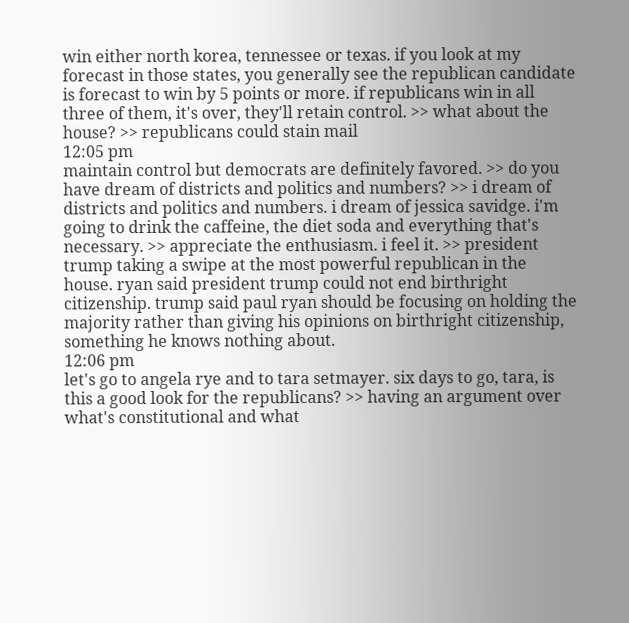win either north korea, tennessee or texas. if you look at my forecast in those states, you generally see the republican candidate is forecast to win by 5 points or more. if republicans win in all three of them, it's over, they'll retain control. >> what about the house? >> republicans could stain mail
12:05 pm
maintain control but democrats are definitely favored. >> do you have dream of districts and politics and numbers? >> i dream of districts and politics and numbers. i dream of jessica savidge. i'm going to drink the caffeine, the diet soda and everything that's necessary. >> appreciate the enthusiasm. i feel it. >> president trump taking a swipe at the most powerful republican in the house. ryan said president trump could not end birthright citizenship. trump said paul ryan should be focusing on holding the majority rather than giving his opinions on birthright citizenship, something he knows nothing about.
12:06 pm
let's go to angela rye and to tara setmayer. six days to go, tara, is this a good look for the republicans? >> having an argument over what's constitutional and what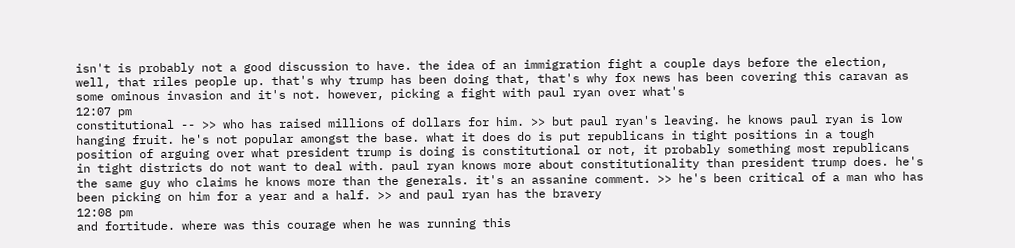isn't is probably not a good discussion to have. the idea of an immigration fight a couple days before the election, well, that riles people up. that's why trump has been doing that, that's why fox news has been covering this caravan as some ominous invasion and it's not. however, picking a fight with paul ryan over what's
12:07 pm
constitutional -- >> who has raised millions of dollars for him. >> but paul ryan's leaving. he knows paul ryan is low hanging fruit. he's not popular amongst the base. what it does do is put republicans in tight positions in a tough position of arguing over what president trump is doing is constitutional or not, it probably something most republicans in tight districts do not want to deal with. paul ryan knows more about constitutionality than president trump does. he's the same guy who claims he knows more than the generals. it's an assanine comment. >> he's been critical of a man who has been picking on him for a year and a half. >> and paul ryan has the bravery
12:08 pm
and fortitude. where was this courage when he was running this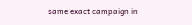same exact campaign in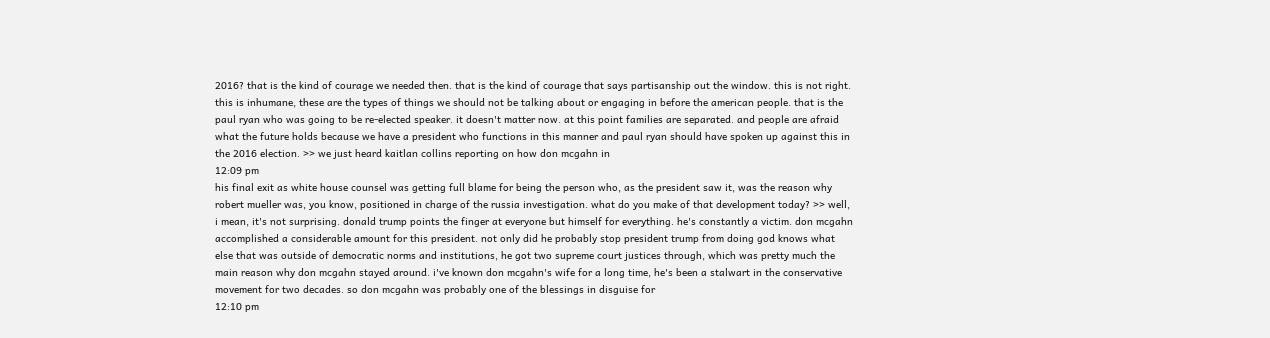2016? that is the kind of courage we needed then. that is the kind of courage that says partisanship out the window. this is not right. this is inhumane, these are the types of things we should not be talking about or engaging in before the american people. that is the paul ryan who was going to be re-elected speaker. it doesn't matter now. at this point families are separated. and people are afraid what the future holds because we have a president who functions in this manner and paul ryan should have spoken up against this in the 2016 election. >> we just heard kaitlan collins reporting on how don mcgahn in
12:09 pm
his final exit as white house counsel was getting full blame for being the person who, as the president saw it, was the reason why robert mueller was, you know, positioned in charge of the russia investigation. what do you make of that development today? >> well, i mean, it's not surprising. donald trump points the finger at everyone but himself for everything. he's constantly a victim. don mcgahn accomplished a considerable amount for this president. not only did he probably stop president trump from doing god knows what else that was outside of democratic norms and institutions, he got two supreme court justices through, which was pretty much the main reason why don mcgahn stayed around. i've known don mcgahn's wife for a long time, he's been a stalwart in the conservative movement for two decades. so don mcgahn was probably one of the blessings in disguise for
12:10 pm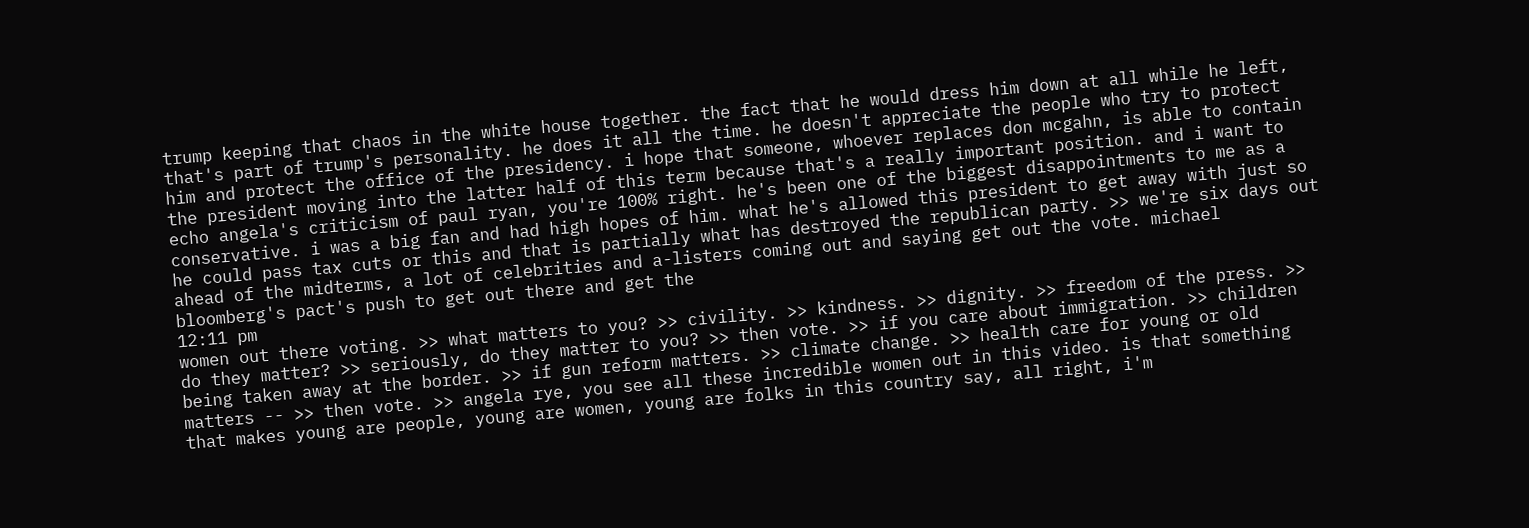trump keeping that chaos in the white house together. the fact that he would dress him down at all while he left, that's part of trump's personality. he does it all the time. he doesn't appreciate the people who try to protect him and protect the office of the presidency. i hope that someone, whoever replaces don mcgahn, is able to contain the president moving into the latter half of this term because that's a really important position. and i want to echo angela's criticism of paul ryan, you're 100% right. he's been one of the biggest disappointments to me as a conservative. i was a big fan and had high hopes of him. what he's allowed this president to get away with just so he could pass tax cuts or this and that is partially what has destroyed the republican party. >> we're six days out ahead of the midterms, a lot of celebrities and a-listers coming out and saying get out the vote. michael bloomberg's pact's push to get out there and get the
12:11 pm
women out there voting. >> what matters to you? >> civility. >> kindness. >> dignity. >> freedom of the press. >> do they matter? >> seriously, do they matter to you? >> then vote. >> if you care about immigration. >> children being taken away at the border. >> if gun reform matters. >> climate change. >> health care for young or old matters -- >> then vote. >> angela rye, you see all these incredible women out in this video. is that something that makes young are people, young are women, young are folks in this country say, all right, i'm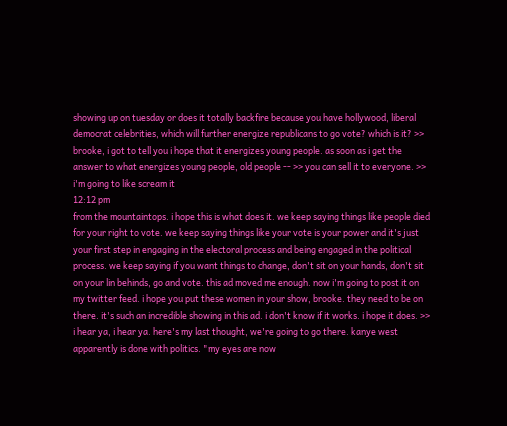showing up on tuesday or does it totally backfire because you have hollywood, liberal democrat celebrities, which will further energize republicans to go vote? which is it? >> brooke, i got to tell you i hope that it energizes young people. as soon as i get the answer to what energizes young people, old people -- >> you can sell it to everyone. >> i'm going to like scream it
12:12 pm
from the mountaintops. i hope this is what does it. we keep saying things like people died for your right to vote. we keep saying things like your vote is your power and it's just your first step in engaging in the electoral process and being engaged in the political process. we keep saying if you want things to change, don't sit on your hands, don't sit on your lin behinds, go and vote. this ad moved me enough. now i'm going to post it on my twitter feed. i hope you put these women in your show, brooke. they need to be on there. it's such an incredible showing in this ad. i don't know if it works. i hope it does. >> i hear ya, i hear ya. here's my last thought, we're going to go there. kanye west apparently is done with politics. "my eyes are now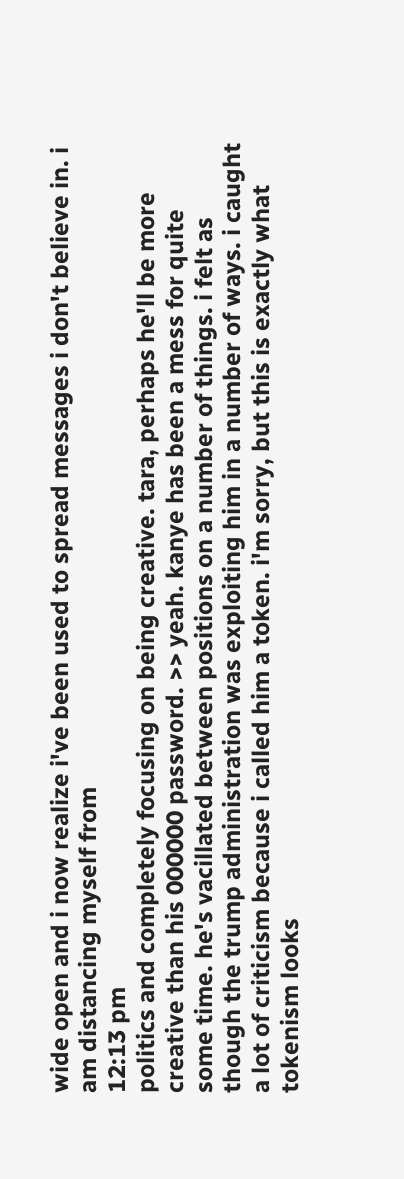wide open and i now realize i've been used to spread messages i don't believe in. i am distancing myself from
12:13 pm
politics and completely focusing on being creative. tara, perhaps he'll be more creative than his 000000 password. >> yeah. kanye has been a mess for quite some time. he's vacillated between positions on a number of things. i felt as though the trump administration was exploiting him in a number of ways. i caught a lot of criticism because i called him a token. i'm sorry, but this is exactly what tokenism looks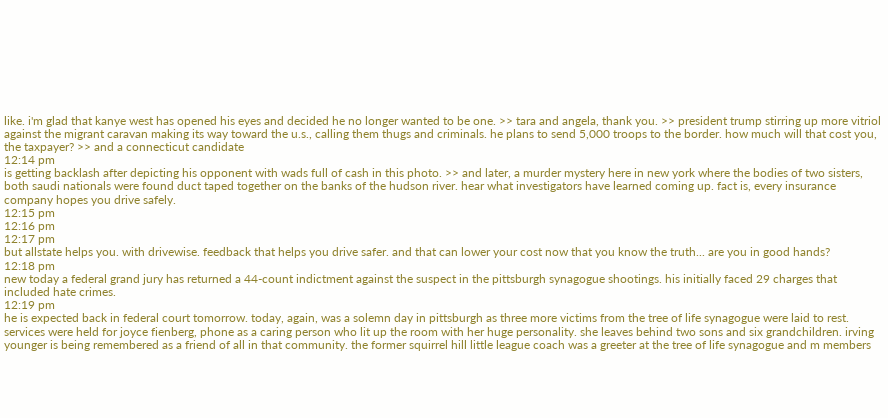like. i'm glad that kanye west has opened his eyes and decided he no longer wanted to be one. >> tara and angela, thank you. >> president trump stirring up more vitriol against the migrant caravan making its way toward the u.s., calling them thugs and criminals. he plans to send 5,000 troops to the border. how much will that cost you, the taxpayer? >> and a connecticut candidate
12:14 pm
is getting backlash after depicting his opponent with wads full of cash in this photo. >> and later, a murder mystery here in new york where the bodies of two sisters, both saudi nationals were found duct taped together on the banks of the hudson river. hear what investigators have learned coming up. fact is, every insurance company hopes you drive safely.
12:15 pm
12:16 pm
12:17 pm
but allstate helps you. with drivewise. feedback that helps you drive safer. and that can lower your cost now that you know the truth... are you in good hands?
12:18 pm
new today a federal grand jury has returned a 44-count indictment against the suspect in the pittsburgh synagogue shootings. his initially faced 29 charges that included hate crimes.
12:19 pm
he is expected back in federal court tomorrow. today, again, was a solemn day in pittsburgh as three more victims from the tree of life synagogue were laid to rest. services were held for joyce fienberg, phone as a caring person who lit up the room with her huge personality. she leaves behind two sons and six grandchildren. irving younger is being remembered as a friend of all in that community. the former squirrel hill little league coach was a greeter at the tree of life synagogue and m members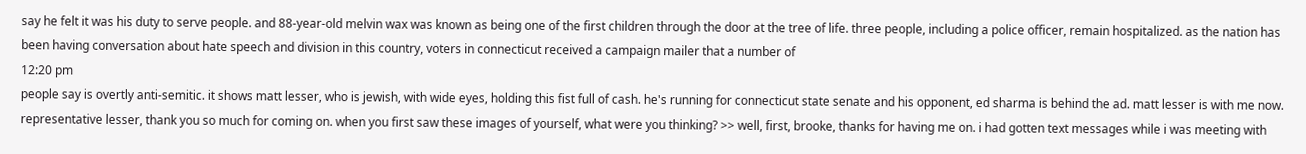say he felt it was his duty to serve people. and 88-year-old melvin wax was known as being one of the first children through the door at the tree of life. three people, including a police officer, remain hospitalized. as the nation has been having conversation about hate speech and division in this country, voters in connecticut received a campaign mailer that a number of
12:20 pm
people say is overtly anti-semitic. it shows matt lesser, who is jewish, with wide eyes, holding this fist full of cash. he's running for connecticut state senate and his opponent, ed sharma is behind the ad. matt lesser is with me now. representative lesser, thank you so much for coming on. when you first saw these images of yourself, what were you thinking? >> well, first, brooke, thanks for having me on. i had gotten text messages while i was meeting with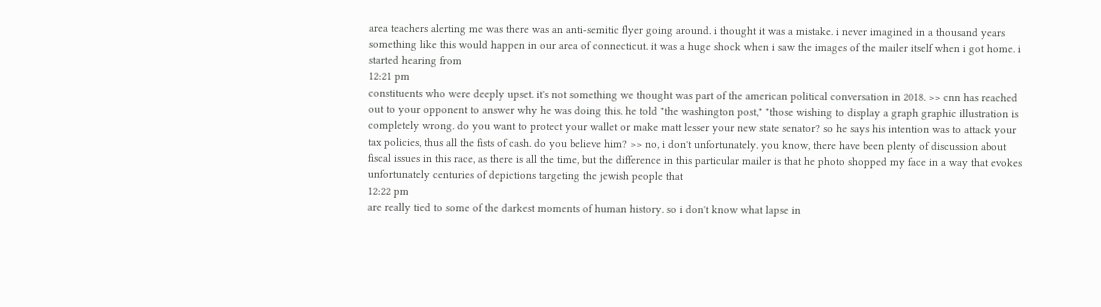area teachers alerting me was there was an anti-semitic flyer going around. i thought it was a mistake. i never imagined in a thousand years something like this would happen in our area of connecticut. it was a huge shock when i saw the images of the mailer itself when i got home. i started hearing from
12:21 pm
constituents who were deeply upset. it's not something we thought was part of the american political conversation in 2018. >> cnn has reached out to your opponent to answer why he was doing this. he told "the washington post," "those wishing to display a graph graphic illustration is completely wrong. do you want to protect your wallet or make matt lesser your new state senator? so he says his intention was to attack your tax policies, thus all the fists of cash. do you believe him? >> no, i don't unfortunately. you know, there have been plenty of discussion about fiscal issues in this race, as there is all the time, but the difference in this particular mailer is that he photo shopped my face in a way that evokes unfortunately centuries of depictions targeting the jewish people that
12:22 pm
are really tied to some of the darkest moments of human history. so i don't know what lapse in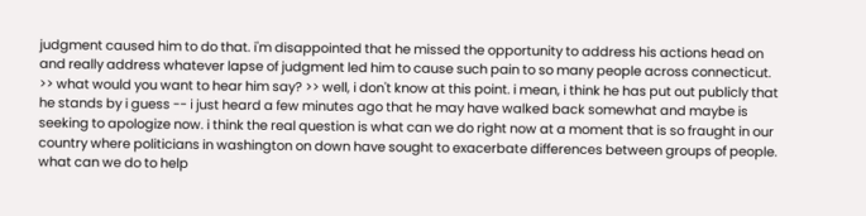judgment caused him to do that. i'm disappointed that he missed the opportunity to address his actions head on and really address whatever lapse of judgment led him to cause such pain to so many people across connecticut. >> what would you want to hear him say? >> well, i don't know at this point. i mean, i think he has put out publicly that he stands by i guess -- i just heard a few minutes ago that he may have walked back somewhat and maybe is seeking to apologize now. i think the real question is what can we do right now at a moment that is so fraught in our country where politicians in washington on down have sought to exacerbate differences between groups of people. what can we do to help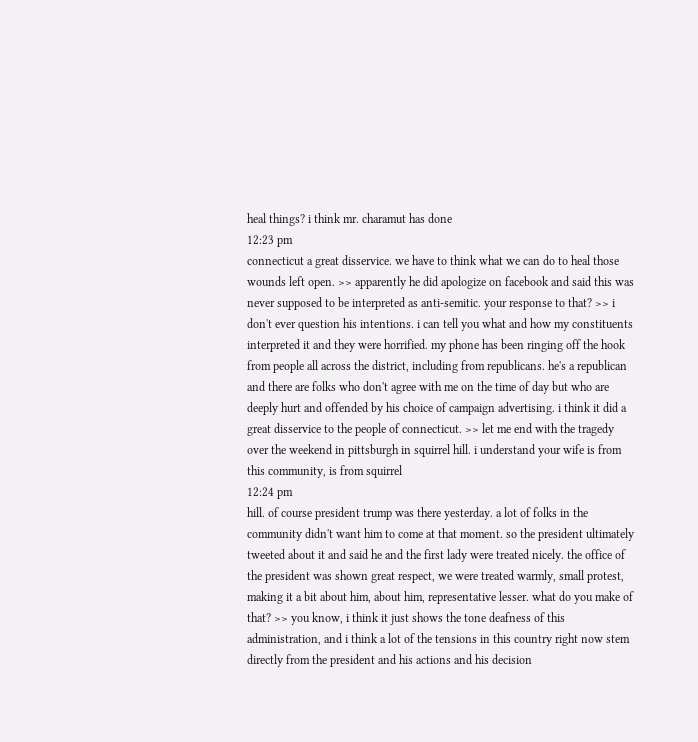heal things? i think mr. charamut has done
12:23 pm
connecticut a great disservice. we have to think what we can do to heal those wounds left open. >> apparently he did apologize on facebook and said this was never supposed to be interpreted as anti-semitic. your response to that? >> i don't ever question his intentions. i can tell you what and how my constituents interpreted it and they were horrified. my phone has been ringing off the hook from people all across the district, including from republicans. he's a republican and there are folks who don't agree with me on the time of day but who are deeply hurt and offended by his choice of campaign advertising. i think it did a great disservice to the people of connecticut. >> let me end with the tragedy over the weekend in pittsburgh in squirrel hill. i understand your wife is from this community, is from squirrel
12:24 pm
hill. of course president trump was there yesterday. a lot of folks in the community didn't want him to come at that moment. so the president ultimately tweeted about it and said he and the first lady were treated nicely. the office of the president was shown great respect, we were treated warmly, small protest, making it a bit about him, about him, representative lesser. what do you make of that? >> you know, i think it just shows the tone deafness of this administration, and i think a lot of the tensions in this country right now stem directly from the president and his actions and his decision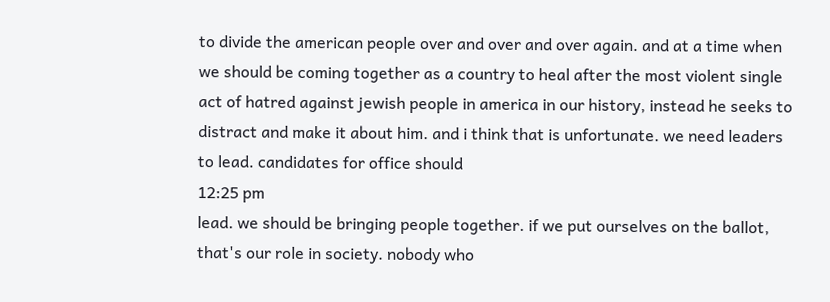to divide the american people over and over and over again. and at a time when we should be coming together as a country to heal after the most violent single act of hatred against jewish people in america in our history, instead he seeks to distract and make it about him. and i think that is unfortunate. we need leaders to lead. candidates for office should
12:25 pm
lead. we should be bringing people together. if we put ourselves on the ballot, that's our role in society. nobody who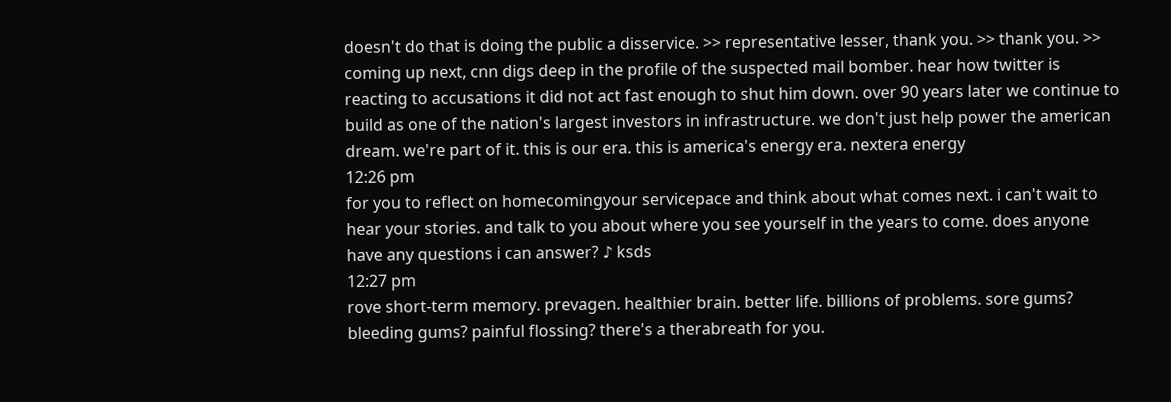doesn't do that is doing the public a disservice. >> representative lesser, thank you. >> thank you. >> coming up next, cnn digs deep in the profile of the suspected mail bomber. hear how twitter is reacting to accusations it did not act fast enough to shut him down. over 90 years later we continue to build as one of the nation's largest investors in infrastructure. we don't just help power the american dream. we're part of it. this is our era. this is america's energy era. nextera energy
12:26 pm
for you to reflect on homecomingyour servicepace and think about what comes next. i can't wait to hear your stories. and talk to you about where you see yourself in the years to come. does anyone have any questions i can answer? ♪ ksds
12:27 pm
rove short-term memory. prevagen. healthier brain. better life. billions of problems. sore gums? bleeding gums? painful flossing? there's a therabreath for you.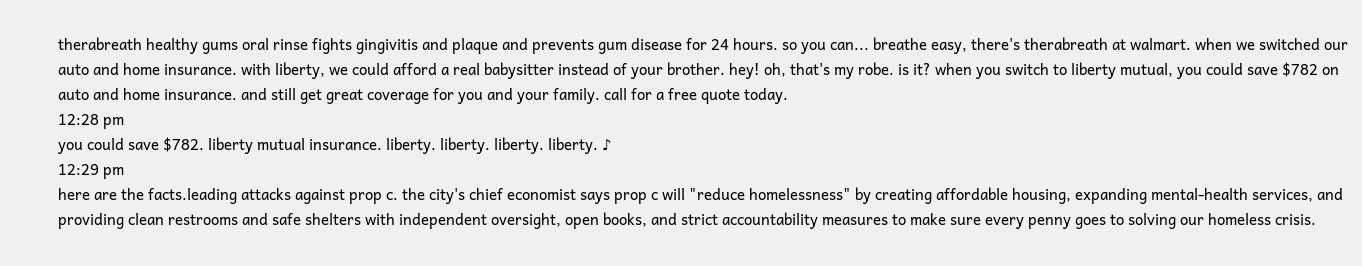therabreath healthy gums oral rinse fights gingivitis and plaque and prevents gum disease for 24 hours. so you can... breathe easy, there's therabreath at walmart. when we switched our auto and home insurance. with liberty, we could afford a real babysitter instead of your brother. hey! oh, that's my robe. is it? when you switch to liberty mutual, you could save $782 on auto and home insurance. and still get great coverage for you and your family. call for a free quote today.
12:28 pm
you could save $782. liberty mutual insurance. liberty. liberty. liberty. liberty. ♪
12:29 pm
here are the facts.leading attacks against prop c. the city's chief economist says prop c will "reduce homelessness" by creating affordable housing, expanding mental-health services, and providing clean restrooms and safe shelters with independent oversight, open books, and strict accountability measures to make sure every penny goes to solving our homeless crisis.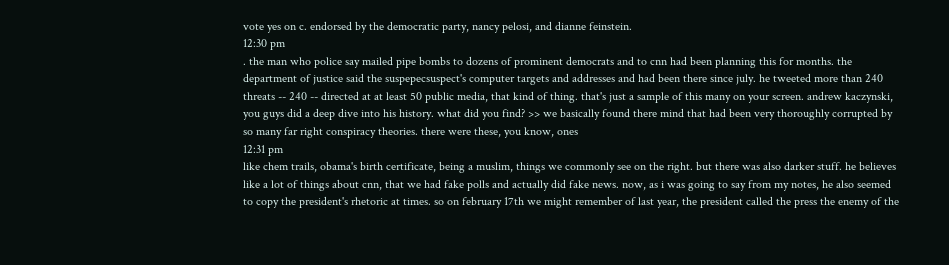vote yes on c. endorsed by the democratic party, nancy pelosi, and dianne feinstein.
12:30 pm
. the man who police say mailed pipe bombs to dozens of prominent democrats and to cnn had been planning this for months. the department of justice said the suspepecsuspect's computer targets and addresses and had been there since july. he tweeted more than 240 threats -- 240 -- directed at at least 50 public media, that kind of thing. that's just a sample of this many on your screen. andrew kaczynski, you guys did a deep dive into his history. what did you find? >> we basically found there mind that had been very thoroughly corrupted by so many far right conspiracy theories. there were these, you know, ones
12:31 pm
like chem trails, obama's birth certificate, being a muslim, things we commonly see on the right. but there was also darker stuff. he believes like a lot of things about cnn, that we had fake polls and actually did fake news. now, as i was going to say from my notes, he also seemed to copy the president's rhetoric at times. so on february 17th we might remember of last year, the president called the press the enemy of the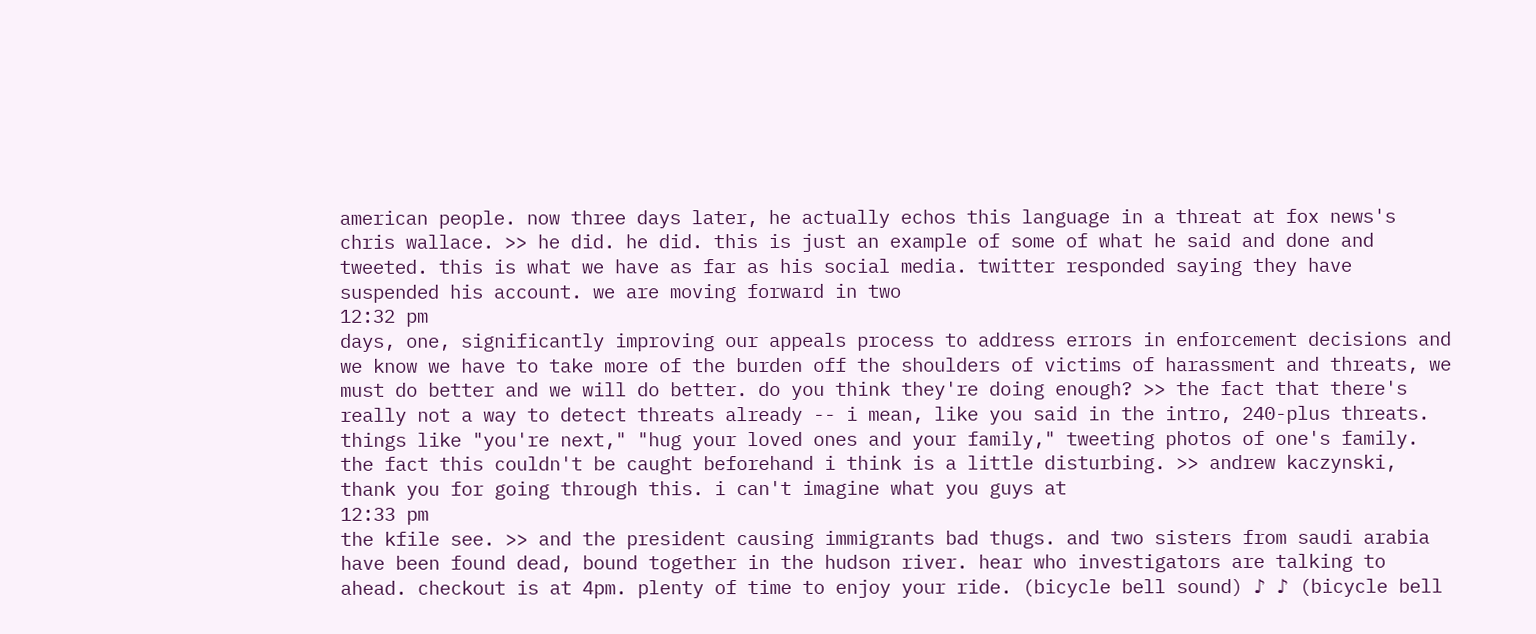american people. now three days later, he actually echos this language in a threat at fox news's chris wallace. >> he did. he did. this is just an example of some of what he said and done and tweeted. this is what we have as far as his social media. twitter responded saying they have suspended his account. we are moving forward in two
12:32 pm
days, one, significantly improving our appeals process to address errors in enforcement decisions and we know we have to take more of the burden off the shoulders of victims of harassment and threats, we must do better and we will do better. do you think they're doing enough? >> the fact that there's really not a way to detect threats already -- i mean, like you said in the intro, 240-plus threats. things like "you're next," "hug your loved ones and your family," tweeting photos of one's family. the fact this couldn't be caught beforehand i think is a little disturbing. >> andrew kaczynski, thank you for going through this. i can't imagine what you guys at
12:33 pm
the kfile see. >> and the president causing immigrants bad thugs. and two sisters from saudi arabia have been found dead, bound together in the hudson river. hear who investigators are talking to ahead. checkout is at 4pm. plenty of time to enjoy your ride. (bicycle bell sound) ♪ ♪ (bicycle bell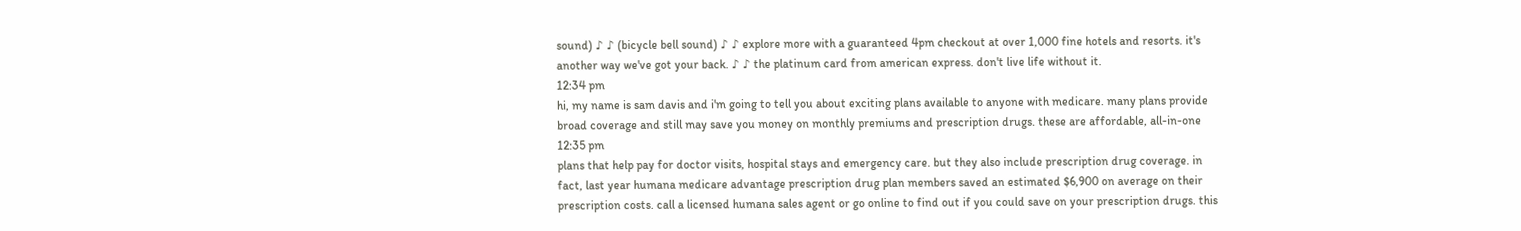sound) ♪ ♪ (bicycle bell sound) ♪ ♪ explore more with a guaranteed 4pm checkout at over 1,000 fine hotels and resorts. it's another way we've got your back. ♪ ♪ the platinum card from american express. don't live life without it.
12:34 pm
hi, my name is sam davis and i'm going to tell you about exciting plans available to anyone with medicare. many plans provide broad coverage and still may save you money on monthly premiums and prescription drugs. these are affordable, all-in-one
12:35 pm
plans that help pay for doctor visits, hospital stays and emergency care. but they also include prescription drug coverage. in fact, last year humana medicare advantage prescription drug plan members saved an estimated $6,900 on average on their prescription costs. call a licensed humana sales agent or go online to find out if you could save on your prescription drugs. this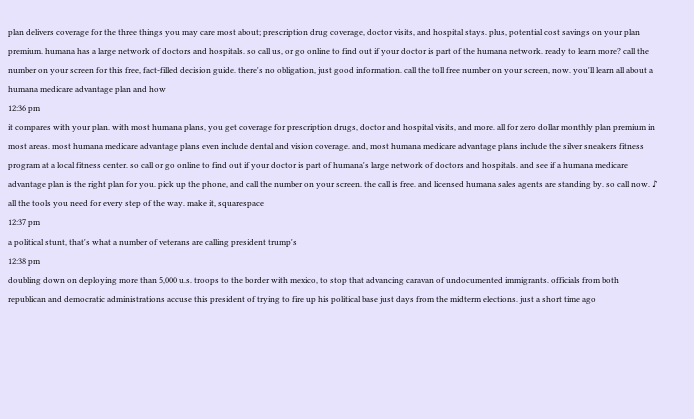plan delivers coverage for the three things you may care most about; prescription drug coverage, doctor visits, and hospital stays. plus, potential cost savings on your plan premium. humana has a large network of doctors and hospitals. so call us, or go online to find out if your doctor is part of the humana network. ready to learn more? call the number on your screen for this free, fact-filled decision guide. there's no obligation, just good information. call the toll free number on your screen, now. you'll learn all about a humana medicare advantage plan and how
12:36 pm
it compares with your plan. with most humana plans, you get coverage for prescription drugs, doctor and hospital visits, and more. all for zero dollar monthly plan premium in most areas. most humana medicare advantage plans even include dental and vision coverage. and, most humana medicare advantage plans include the silver sneakers fitness program at a local fitness center. so call or go online to find out if your doctor is part of humana's large network of doctors and hospitals. and see if a humana medicare advantage plan is the right plan for you. pick up the phone, and call the number on your screen. the call is free. and licensed humana sales agents are standing by. so call now. ♪ all the tools you need for every step of the way. make it, squarespace
12:37 pm
a political stunt, that's what a number of veterans are calling president trump's
12:38 pm
doubling down on deploying more than 5,000 u.s. troops to the border with mexico, to stop that advancing caravan of undocumented immigrants. officials from both republican and democratic administrations accuse this president of trying to fire up his political base just days from the midterm elections. just a short time ago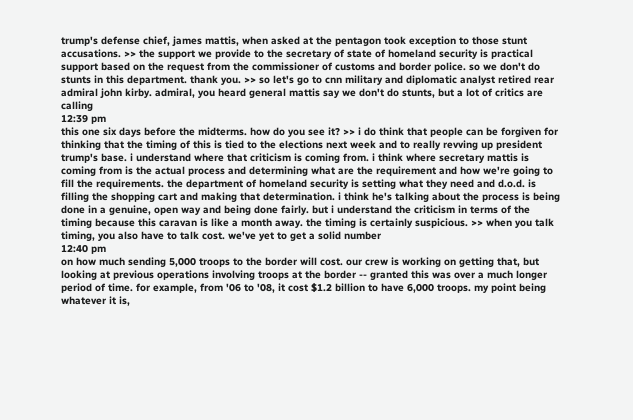trump's defense chief, james mattis, when asked at the pentagon took exception to those stunt accusations. >> the support we provide to the secretary of state of homeland security is practical support based on the request from the commissioner of customs and border police. so we don't do stunts in this department. thank you. >> so let's go to cnn military and diplomatic analyst retired rear admiral john kirby. admiral, you heard general mattis say we don't do stunts, but a lot of critics are calling
12:39 pm
this one six days before the midterms. how do you see it? >> i do think that people can be forgiven for thinking that the timing of this is tied to the elections next week and to really revving up president trump's base. i understand where that criticism is coming from. i think where secretary mattis is coming from is the actual process and determining what are the requirement and how we're going to fill the requirements. the department of homeland security is setting what they need and d.o.d. is filling the shopping cart and making that determination. i think he's talking about the process is being done in a genuine, open way and being done fairly. but i understand the criticism in terms of the timing because this caravan is like a month away. the timing is certainly suspicious. >> when you talk timing, you also have to talk cost. we've yet to get a solid number
12:40 pm
on how much sending 5,000 troops to the border will cost. our crew is working on getting that, but looking at previous operations involving troops at the border -- granted this was over a much longer period of time. for example, from '06 to '08, it cost $1.2 billion to have 6,000 troops. my point being whatever it is,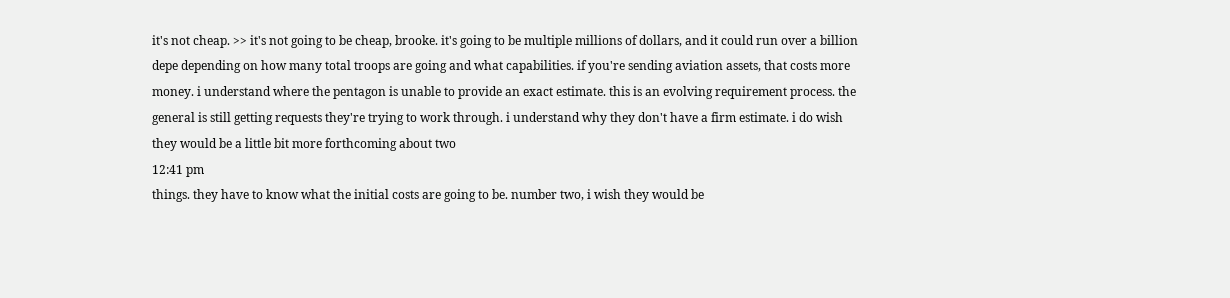it's not cheap. >> it's not going to be cheap, brooke. it's going to be multiple millions of dollars, and it could run over a billion depe depending on how many total troops are going and what capabilities. if you're sending aviation assets, that costs more money. i understand where the pentagon is unable to provide an exact estimate. this is an evolving requirement process. the general is still getting requests they're trying to work through. i understand why they don't have a firm estimate. i do wish they would be a little bit more forthcoming about two
12:41 pm
things. they have to know what the initial costs are going to be. number two, i wish they would be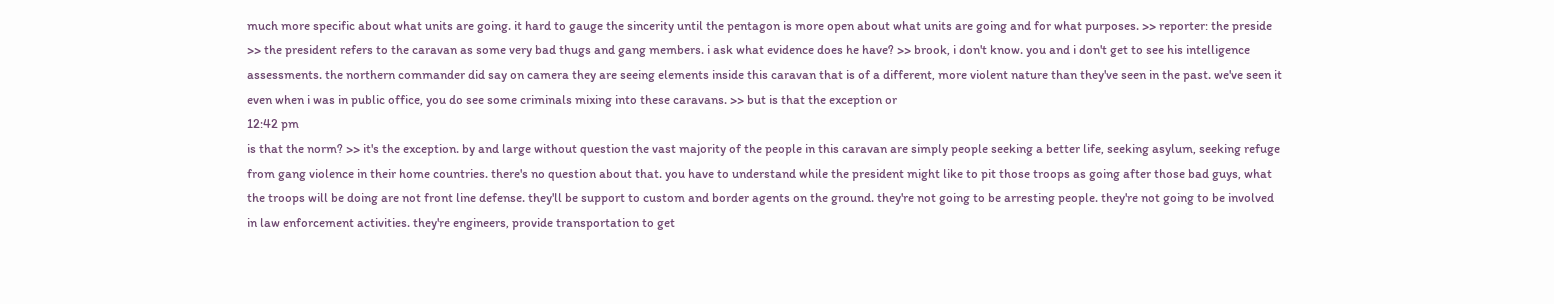much more specific about what units are going. it hard to gauge the sincerity until the pentagon is more open about what units are going and for what purposes. >> reporter: the preside >> the president refers to the caravan as some very bad thugs and gang members. i ask what evidence does he have? >> brook, i don't know. you and i don't get to see his intelligence assessments. the northern commander did say on camera they are seeing elements inside this caravan that is of a different, more violent nature than they've seen in the past. we've seen it even when i was in public office, you do see some criminals mixing into these caravans. >> but is that the exception or
12:42 pm
is that the norm? >> it's the exception. by and large without question the vast majority of the people in this caravan are simply people seeking a better life, seeking asylum, seeking refuge from gang violence in their home countries. there's no question about that. you have to understand while the president might like to pit those troops as going after those bad guys, what the troops will be doing are not front line defense. they'll be support to custom and border agents on the ground. they're not going to be arresting people. they're not going to be involved in law enforcement activities. they're engineers, provide transportation to get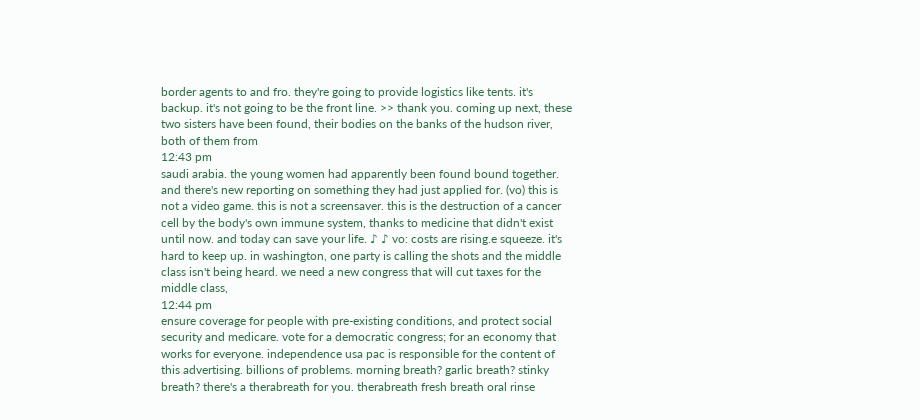border agents to and fro. they're going to provide logistics like tents. it's backup. it's not going to be the front line. >> thank you. coming up next, these two sisters have been found, their bodies on the banks of the hudson river, both of them from
12:43 pm
saudi arabia. the young women had apparently been found bound together. and there's new reporting on something they had just applied for. (vo) this is not a video game. this is not a screensaver. this is the destruction of a cancer cell by the body's own immune system, thanks to medicine that didn't exist until now. and today can save your life. ♪ ♪ vo: costs are rising.e squeeze. it's hard to keep up. in washington, one party is calling the shots and the middle class isn't being heard. we need a new congress that will cut taxes for the middle class,
12:44 pm
ensure coverage for people with pre-existing conditions, and protect social security and medicare. vote for a democratic congress; for an economy that works for everyone. independence usa pac is responsible for the content of this advertising. billions of problems. morning breath? garlic breath? stinky breath? there's a therabreath for you. therabreath fresh breath oral rinse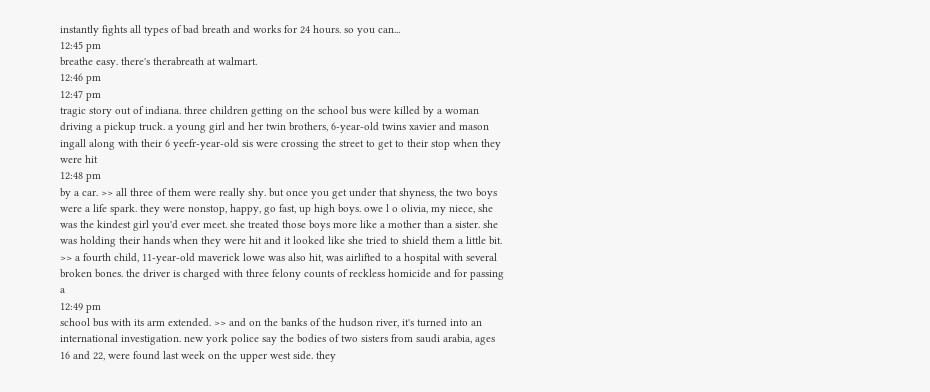instantly fights all types of bad breath and works for 24 hours. so you can...
12:45 pm
breathe easy. there's therabreath at walmart.
12:46 pm
12:47 pm
tragic story out of indiana. three children getting on the school bus were killed by a woman driving a pickup truck. a young girl and her twin brothers, 6-year-old twins xavier and mason ingall along with their 6 yeefr-year-old sis were crossing the street to get to their stop when they were hit
12:48 pm
by a car. >> all three of them were really shy. but once you get under that shyness, the two boys were a life spark. they were nonstop, happy, go fast, up high boys. owe l o olivia, my niece, she was the kindest girl you'd ever meet. she treated those boys more like a mother than a sister. she was holding their hands when they were hit and it looked like she tried to shield them a little bit. >> a fourth child, 11-year-old maverick lowe was also hit, was airlifted to a hospital with several broken bones. the driver is charged with three felony counts of reckless homicide and for passing a
12:49 pm
school bus with its arm extended. >> and on the banks of the hudson river, it's turned into an international investigation. new york police say the bodies of two sisters from saudi arabia, ages 16 and 22, were found last week on the upper west side. they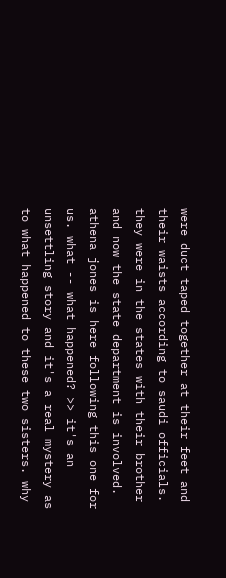were duct taped together at their feet and their waists according to saudi officials. they were in the states with their brother and now the state department is involved. athena jones is here following this one for us. what -- what happened? >> it's an unsettling story and it's a real mystery as to what happened to these two sisters. why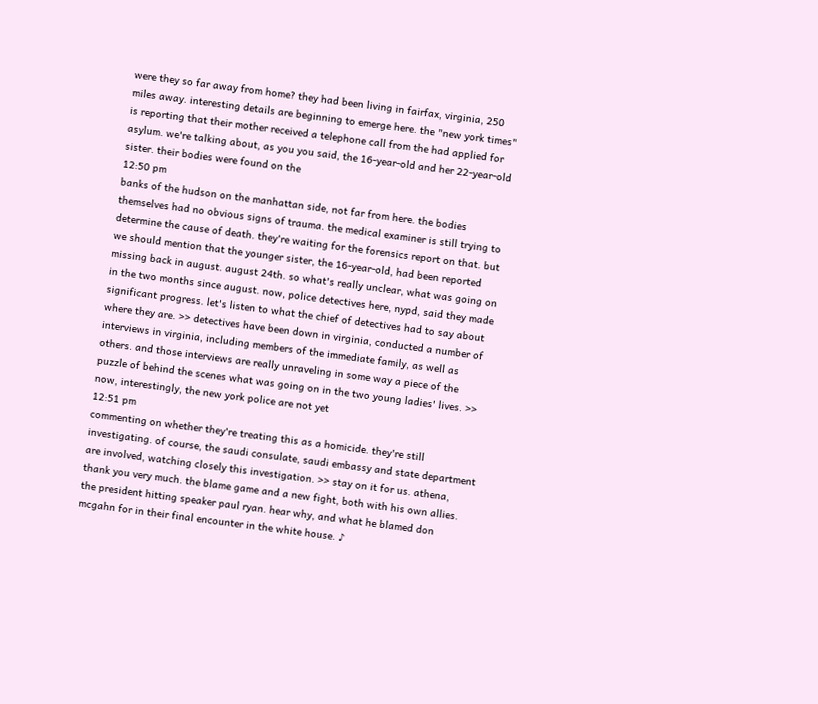were they so far away from home? they had been living in fairfax, virginia, 250 miles away. interesting details are beginning to emerge here. the "new york times" is reporting that their mother received a telephone call from the had applied for asylum. we're talking about, as you you said, the 16-year-old and her 22-year-old sister. their bodies were found on the
12:50 pm
banks of the hudson on the manhattan side, not far from here. the bodies themselves had no obvious signs of trauma. the medical examiner is still trying to determine the cause of death. they're waiting for the forensics report on that. but we should mention that the younger sister, the 16-year-old, had been reported missing back in august. august 24th. so what's really unclear, what was going on in the two months since august. now, police detectives here, nypd, said they made significant progress. let's listen to what the chief of detectives had to say about where they are. >> detectives have been down in virginia, conducted a number of interviews in virginia, including members of the immediate family, as well as others. and those interviews are really unraveling in some way a piece of the puzzle of behind the scenes what was going on in the two young ladies' lives. >> now, interestingly, the new york police are not yet
12:51 pm
commenting on whether they're treating this as a homicide. they're still investigating. of course, the saudi consulate, saudi embassy and state department are involved, watching closely this investigation. >> stay on it for us. athena, thank you very much. the blame game and a new fight, both with his own allies. the president hitting speaker paul ryan. hear why, and what he blamed don mcgahn for in their final encounter in the white house. ♪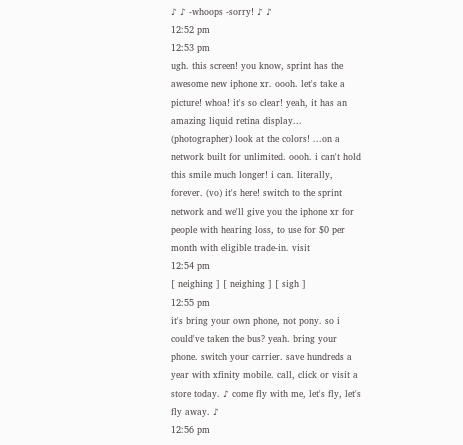♪ ♪ -whoops -sorry! ♪ ♪
12:52 pm
12:53 pm
ugh. this screen! you know, sprint has the awesome new iphone xr. oooh. let's take a picture! whoa! it's so clear! yeah, it has an amazing liquid retina display... (photographer) look at the colors! ...on a network built for unlimited. oooh. i can't hold this smile much longer! i can. literally, forever. (vo) it's here! switch to the sprint network and we'll give you the iphone xr for people with hearing loss, to use for $0 per month with eligible trade-in. visit
12:54 pm
[ neighing ] [ neighing ] [ sigh ]
12:55 pm
it's bring your own phone, not pony. so i could've taken the bus? yeah. bring your phone. switch your carrier. save hundreds a year with xfinity mobile. call, click or visit a store today. ♪ come fly with me, let's fly, let's fly away. ♪
12:56 pm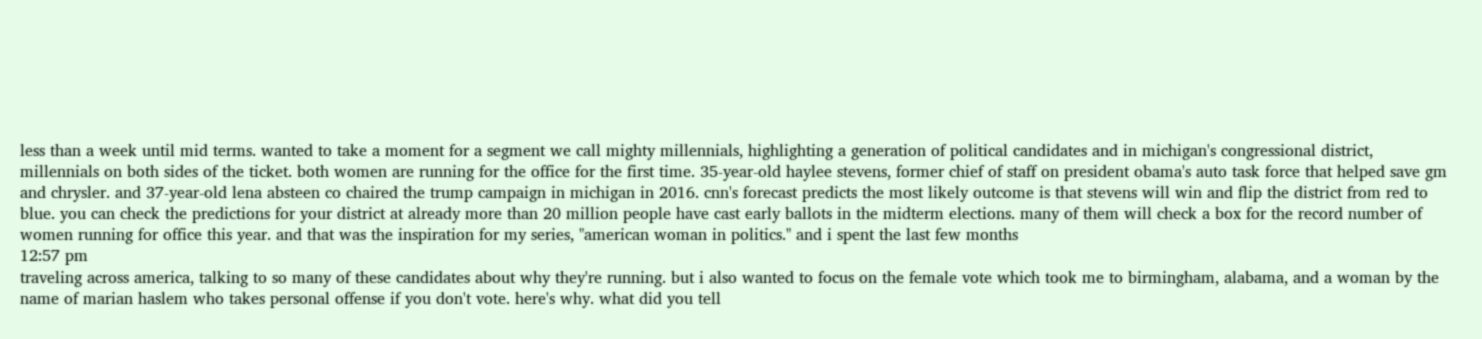less than a week until mid terms. wanted to take a moment for a segment we call mighty millennials, highlighting a generation of political candidates and in michigan's congressional district, millennials on both sides of the ticket. both women are running for the office for the first time. 35-year-old haylee stevens, former chief of staff on president obama's auto task force that helped save gm and chrysler. and 37-year-old lena absteen co chaired the trump campaign in michigan in 2016. cnn's forecast predicts the most likely outcome is that stevens will win and flip the district from red to blue. you can check the predictions for your district at already more than 20 million people have cast early ballots in the midterm elections. many of them will check a box for the record number of women running for office this year. and that was the inspiration for my series, "american woman in politics." and i spent the last few months
12:57 pm
traveling across america, talking to so many of these candidates about why they're running. but i also wanted to focus on the female vote which took me to birmingham, alabama, and a woman by the name of marian haslem who takes personal offense if you don't vote. here's why. what did you tell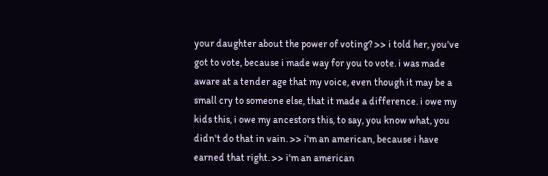your daughter about the power of voting? >> i told her, you've got to vote, because i made way for you to vote. i was made aware at a tender age that my voice, even though it may be a small cry to someone else, that it made a difference. i owe my kids this, i owe my ancestors this, to say, you know what, you didn't do that in vain. >> i'm an american, because i have earned that right. >> i'm an american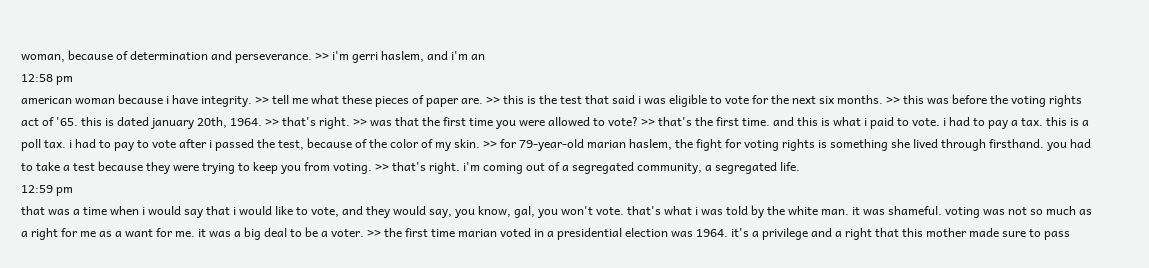woman, because of determination and perseverance. >> i'm gerri haslem, and i'm an
12:58 pm
american woman because i have integrity. >> tell me what these pieces of paper are. >> this is the test that said i was eligible to vote for the next six months. >> this was before the voting rights act of '65. this is dated january 20th, 1964. >> that's right. >> was that the first time you were allowed to vote? >> that's the first time. and this is what i paid to vote. i had to pay a tax. this is a poll tax. i had to pay to vote after i passed the test, because of the color of my skin. >> for 79-year-old marian haslem, the fight for voting rights is something she lived through firsthand. you had to take a test because they were trying to keep you from voting. >> that's right. i'm coming out of a segregated community, a segregated life.
12:59 pm
that was a time when i would say that i would like to vote, and they would say, you know, gal, you won't vote. that's what i was told by the white man. it was shameful. voting was not so much as a right for me as a want for me. it was a big deal to be a voter. >> the first time marian voted in a presidential election was 1964. it's a privilege and a right that this mother made sure to pass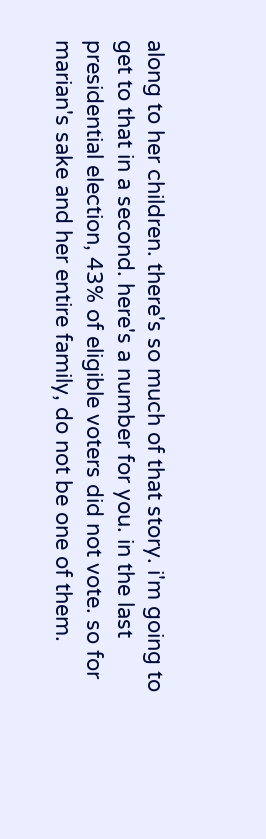along to her children. there's so much of that story. i'm going to get to that in a second. here's a number for you. in the last presidential election, 43% of eligible voters did not vote. so for marian's sake and her entire family, do not be one of them.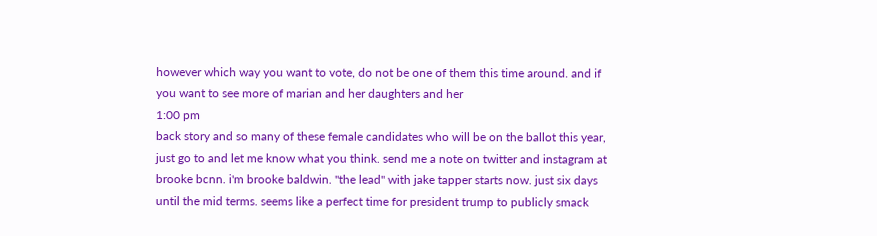however which way you want to vote, do not be one of them this time around. and if you want to see more of marian and her daughters and her
1:00 pm
back story and so many of these female candidates who will be on the ballot this year, just go to and let me know what you think. send me a note on twitter and instagram at brooke bcnn. i'm brooke baldwin. "the lead" with jake tapper starts now. just six days until the mid terms. seems like a perfect time for president trump to publicly smack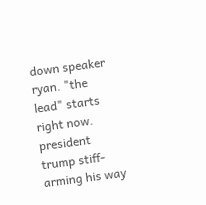down speaker ryan. "the lead" starts right now. president trump stiff-arming his way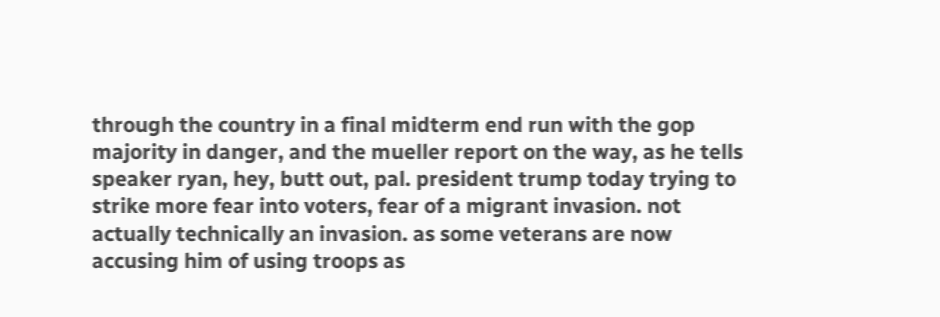through the country in a final midterm end run with the gop majority in danger, and the mueller report on the way, as he tells speaker ryan, hey, butt out, pal. president trump today trying to strike more fear into voters, fear of a migrant invasion. not actually technically an invasion. as some veterans are now accusing him of using troops as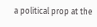a political prop at the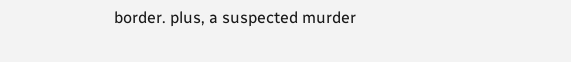border. plus, a suspected murder